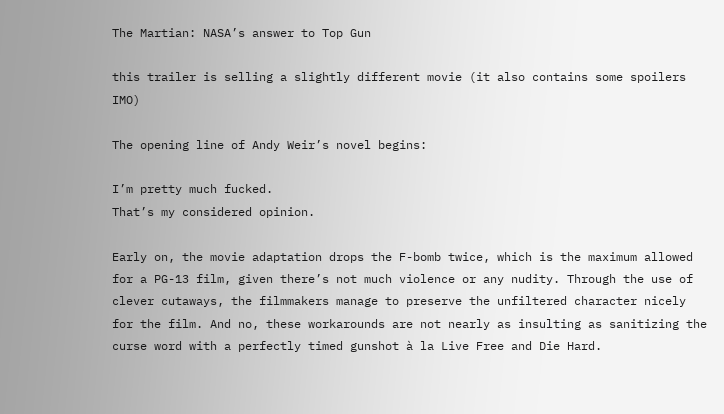The Martian: NASA’s answer to Top Gun

this trailer is selling a slightly different movie (it also contains some spoilers IMO)

The opening line of Andy Weir’s novel begins:

I’m pretty much fucked.
That’s my considered opinion.

Early on, the movie adaptation drops the F-bomb twice, which is the maximum allowed for a PG-13 film, given there’s not much violence or any nudity. Through the use of clever cutaways, the filmmakers manage to preserve the unfiltered character nicely for the film. And no, these workarounds are not nearly as insulting as sanitizing the curse word with a perfectly timed gunshot à la Live Free and Die Hard.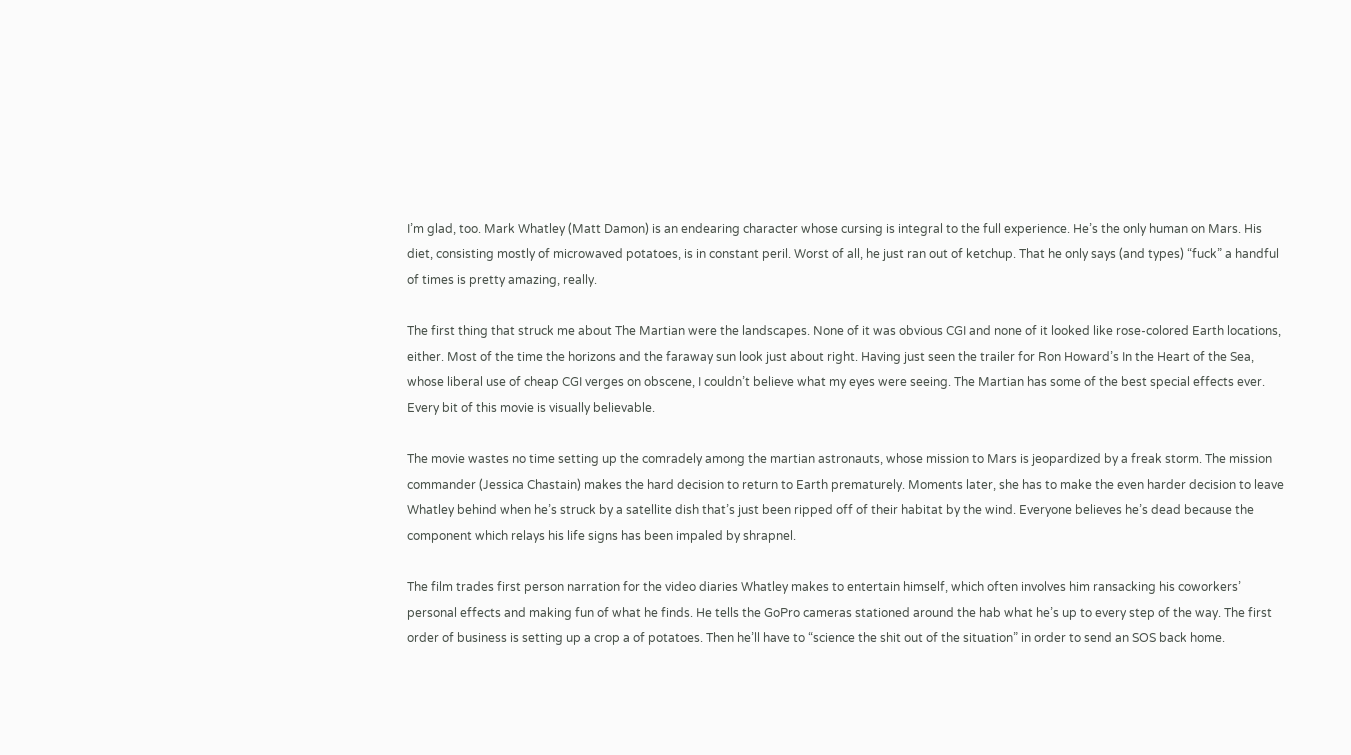I’m glad, too. Mark Whatley (Matt Damon) is an endearing character whose cursing is integral to the full experience. He’s the only human on Mars. His diet, consisting mostly of microwaved potatoes, is in constant peril. Worst of all, he just ran out of ketchup. That he only says (and types) “fuck” a handful of times is pretty amazing, really.

The first thing that struck me about The Martian were the landscapes. None of it was obvious CGI and none of it looked like rose-colored Earth locations, either. Most of the time the horizons and the faraway sun look just about right. Having just seen the trailer for Ron Howard’s In the Heart of the Sea, whose liberal use of cheap CGI verges on obscene, I couldn’t believe what my eyes were seeing. The Martian has some of the best special effects ever. Every bit of this movie is visually believable.

The movie wastes no time setting up the comradely among the martian astronauts, whose mission to Mars is jeopardized by a freak storm. The mission commander (Jessica Chastain) makes the hard decision to return to Earth prematurely. Moments later, she has to make the even harder decision to leave Whatley behind when he’s struck by a satellite dish that’s just been ripped off of their habitat by the wind. Everyone believes he’s dead because the component which relays his life signs has been impaled by shrapnel.

The film trades first person narration for the video diaries Whatley makes to entertain himself, which often involves him ransacking his coworkers’ personal effects and making fun of what he finds. He tells the GoPro cameras stationed around the hab what he’s up to every step of the way. The first order of business is setting up a crop a of potatoes. Then he’ll have to “science the shit out of the situation” in order to send an SOS back home.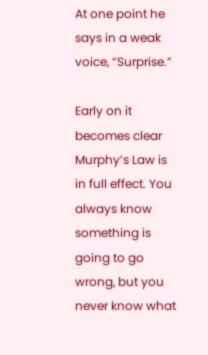At one point he says in a weak voice, “Surprise.”

Early on it becomes clear Murphy’s Law is in full effect. You always know something is going to go wrong, but you never know what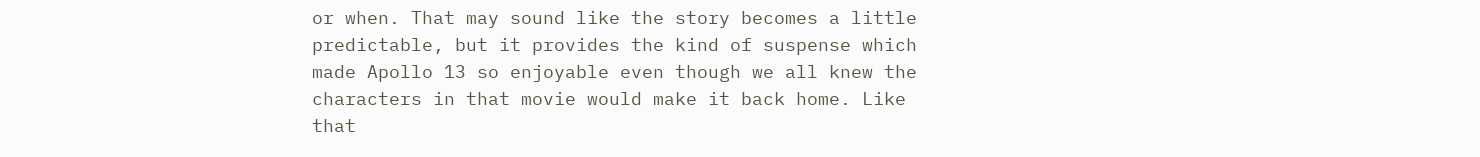or when. That may sound like the story becomes a little predictable, but it provides the kind of suspense which made Apollo 13 so enjoyable even though we all knew the characters in that movie would make it back home. Like that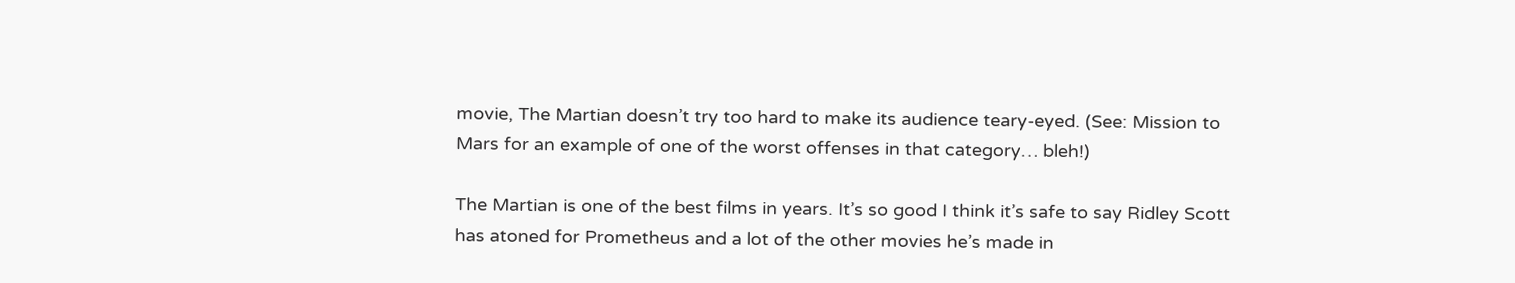movie, The Martian doesn’t try too hard to make its audience teary-eyed. (See: Mission to Mars for an example of one of the worst offenses in that category… bleh!)

The Martian is one of the best films in years. It’s so good I think it’s safe to say Ridley Scott has atoned for Prometheus and a lot of the other movies he’s made in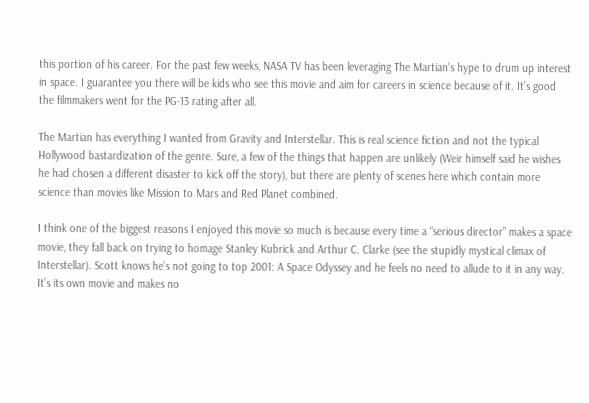this portion of his career. For the past few weeks, NASA TV has been leveraging The Martian’s hype to drum up interest in space. I guarantee you there will be kids who see this movie and aim for careers in science because of it. It’s good the filmmakers went for the PG-13 rating after all.

The Martian has everything I wanted from Gravity and Interstellar. This is real science fiction and not the typical Hollywood bastardization of the genre. Sure, a few of the things that happen are unlikely (Weir himself said he wishes he had chosen a different disaster to kick off the story), but there are plenty of scenes here which contain more science than movies like Mission to Mars and Red Planet combined.

I think one of the biggest reasons I enjoyed this movie so much is because every time a “serious director” makes a space movie, they fall back on trying to homage Stanley Kubrick and Arthur C. Clarke (see the stupidly mystical climax of Interstellar). Scott knows he’s not going to top 2001: A Space Odyssey and he feels no need to allude to it in any way. It’s its own movie and makes no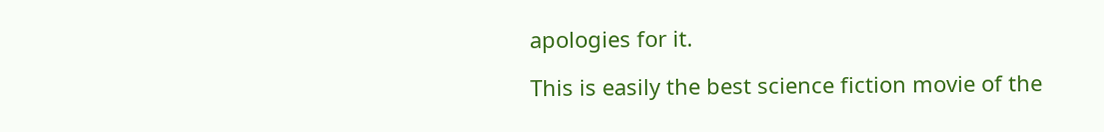apologies for it.

This is easily the best science fiction movie of the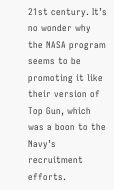21st century. It’s no wonder why the NASA program seems to be promoting it like their version of Top Gun, which was a boon to the Navy’s recruitment efforts.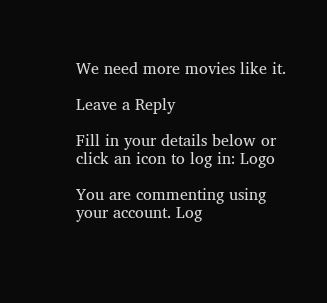We need more movies like it.

Leave a Reply

Fill in your details below or click an icon to log in: Logo

You are commenting using your account. Log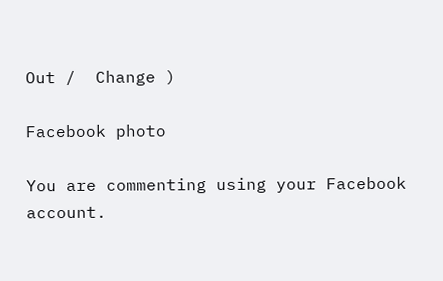Out /  Change )

Facebook photo

You are commenting using your Facebook account.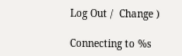Log Out /  Change )

Connecting to %s